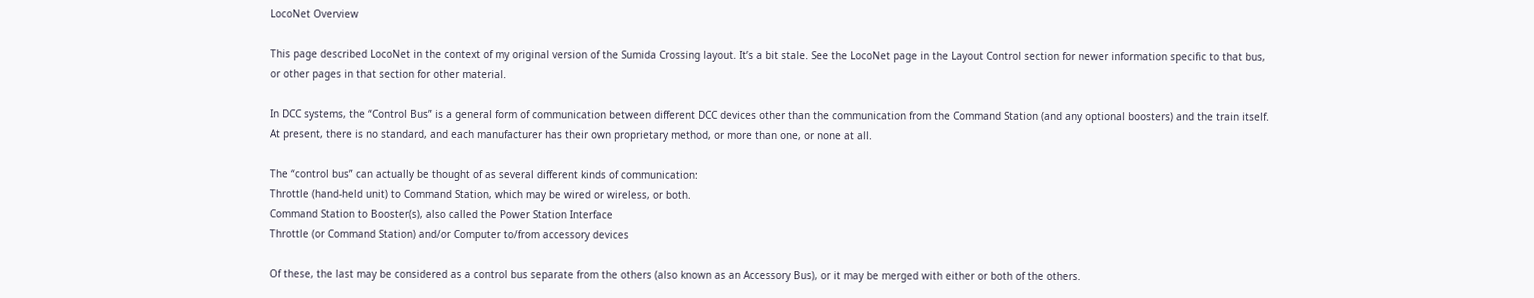LocoNet Overview

This page described LocoNet in the context of my original version of the Sumida Crossing layout. It’s a bit stale. See the LocoNet page in the Layout Control section for newer information specific to that bus, or other pages in that section for other material.

In DCC systems, the “Control Bus” is a general form of communication between different DCC devices other than the communication from the Command Station (and any optional boosters) and the train itself. At present, there is no standard, and each manufacturer has their own proprietary method, or more than one, or none at all.

The “control bus” can actually be thought of as several different kinds of communication:
Throttle (hand-held unit) to Command Station, which may be wired or wireless, or both.
Command Station to Booster(s), also called the Power Station Interface
Throttle (or Command Station) and/or Computer to/from accessory devices

Of these, the last may be considered as a control bus separate from the others (also known as an Accessory Bus), or it may be merged with either or both of the others.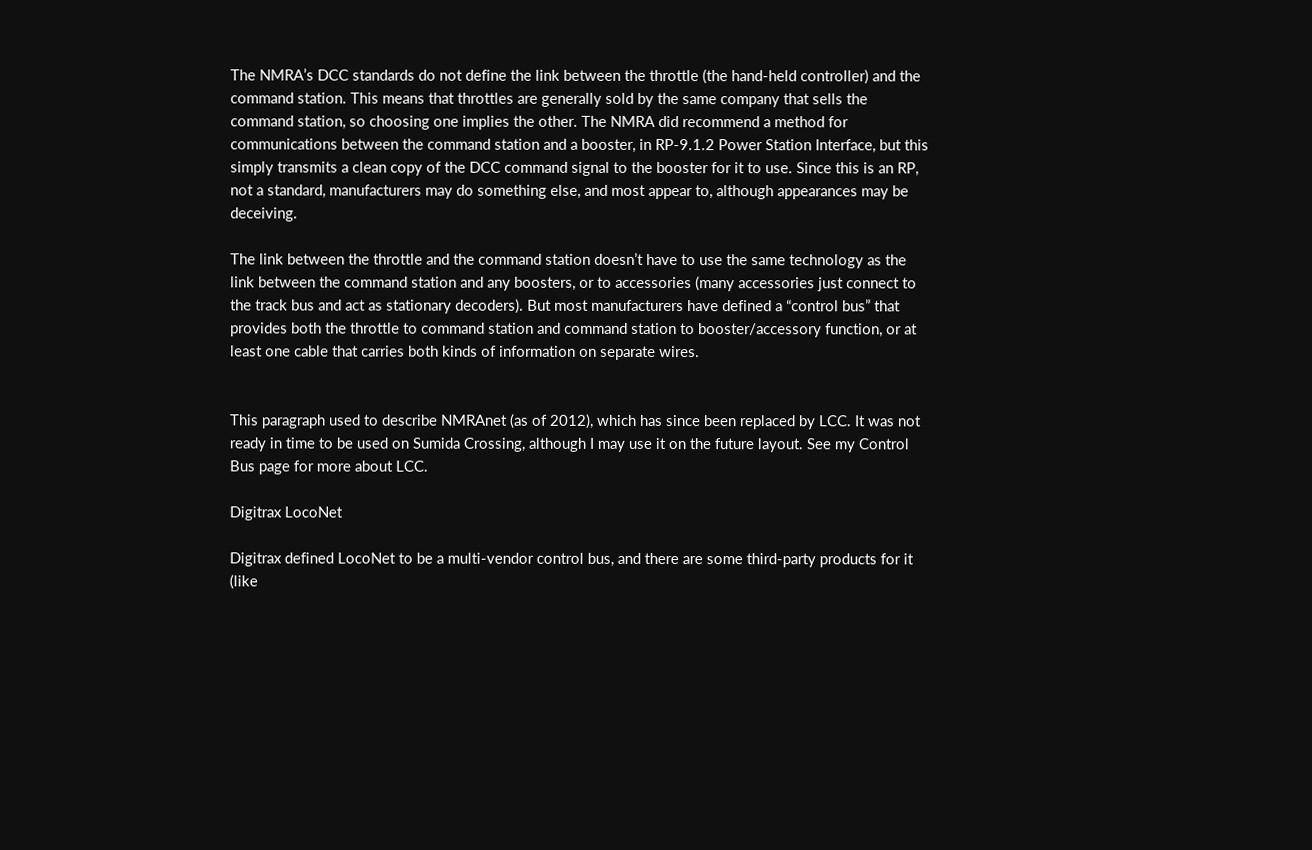The NMRA’s DCC standards do not define the link between the throttle (the hand-held controller) and the command station. This means that throttles are generally sold by the same company that sells the command station, so choosing one implies the other. The NMRA did recommend a method for communications between the command station and a booster, in RP-9.1.2 Power Station Interface, but this simply transmits a clean copy of the DCC command signal to the booster for it to use. Since this is an RP, not a standard, manufacturers may do something else, and most appear to, although appearances may be deceiving.

The link between the throttle and the command station doesn’t have to use the same technology as the link between the command station and any boosters, or to accessories (many accessories just connect to the track bus and act as stationary decoders). But most manufacturers have defined a “control bus” that provides both the throttle to command station and command station to booster/accessory function, or at least one cable that carries both kinds of information on separate wires.


This paragraph used to describe NMRAnet (as of 2012), which has since been replaced by LCC. It was not ready in time to be used on Sumida Crossing, although I may use it on the future layout. See my Control Bus page for more about LCC.

Digitrax LocoNet

Digitrax defined LocoNet to be a multi-vendor control bus, and there are some third-party products for it (like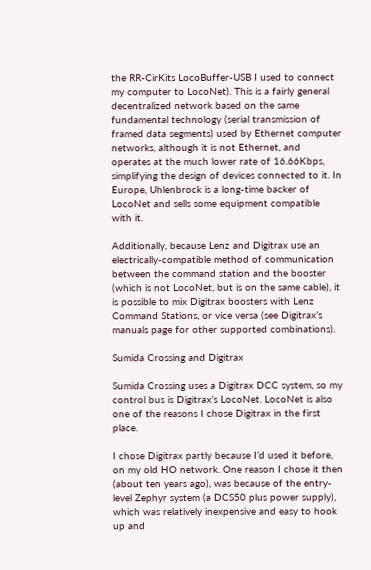the RR-CirKits LocoBuffer-USB I used to connect my computer to LocoNet). This is a fairly general decentralized network based on the same fundamental technology (serial transmission of framed data segments) used by Ethernet computer networks, although it is not Ethernet, and operates at the much lower rate of 16.66Kbps, simplifying the design of devices connected to it. In Europe, Uhlenbrock is a long-time backer of LocoNet and sells some equipment compatible with it.

Additionally, because Lenz and Digitrax use an electrically-compatible method of communication between the command station and the booster (which is not LocoNet, but is on the same cable), it is possible to mix Digitrax boosters with Lenz Command Stations, or vice versa (see Digitrax’s manuals page for other supported combinations).

Sumida Crossing and Digitrax

Sumida Crossing uses a Digitrax DCC system, so my control bus is Digitrax’s LocoNet. LocoNet is also one of the reasons I chose Digitrax in the first place.

I chose Digitrax partly because I’d used it before, on my old HO network. One reason I chose it then (about ten years ago), was because of the entry-level Zephyr system (a DCS50 plus power supply), which was relatively inexpensive and easy to hook up and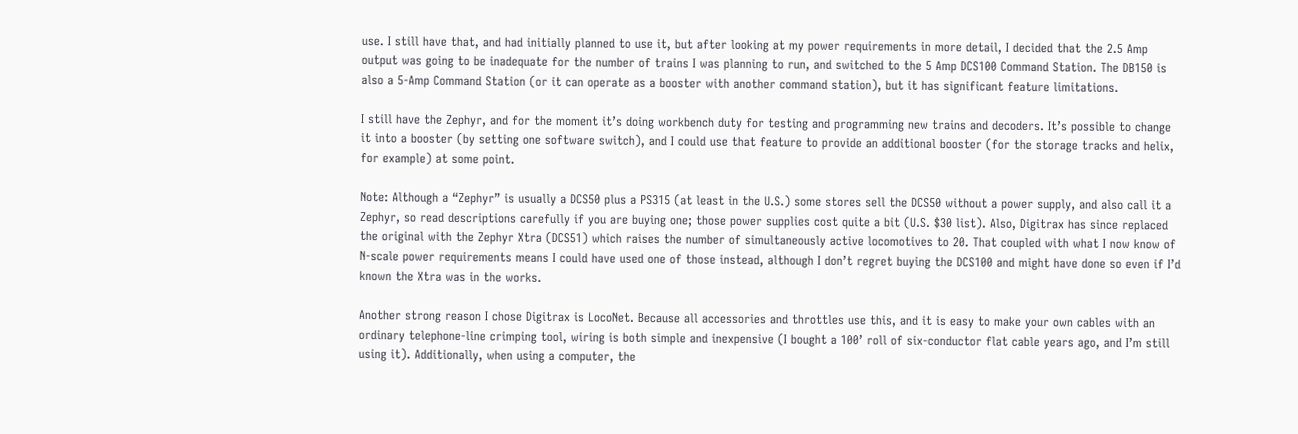use. I still have that, and had initially planned to use it, but after looking at my power requirements in more detail, I decided that the 2.5 Amp output was going to be inadequate for the number of trains I was planning to run, and switched to the 5 Amp DCS100 Command Station. The DB150 is also a 5-Amp Command Station (or it can operate as a booster with another command station), but it has significant feature limitations.

I still have the Zephyr, and for the moment it’s doing workbench duty for testing and programming new trains and decoders. It’s possible to change it into a booster (by setting one software switch), and I could use that feature to provide an additional booster (for the storage tracks and helix, for example) at some point.

Note: Although a “Zephyr” is usually a DCS50 plus a PS315 (at least in the U.S.) some stores sell the DCS50 without a power supply, and also call it a Zephyr, so read descriptions carefully if you are buying one; those power supplies cost quite a bit (U.S. $30 list). Also, Digitrax has since replaced the original with the Zephyr Xtra (DCS51) which raises the number of simultaneously active locomotives to 20. That coupled with what I now know of N-scale power requirements means I could have used one of those instead, although I don’t regret buying the DCS100 and might have done so even if I’d known the Xtra was in the works.

Another strong reason I chose Digitrax is LocoNet. Because all accessories and throttles use this, and it is easy to make your own cables with an ordinary telephone-line crimping tool, wiring is both simple and inexpensive (I bought a 100’ roll of six-conductor flat cable years ago, and I’m still using it). Additionally, when using a computer, the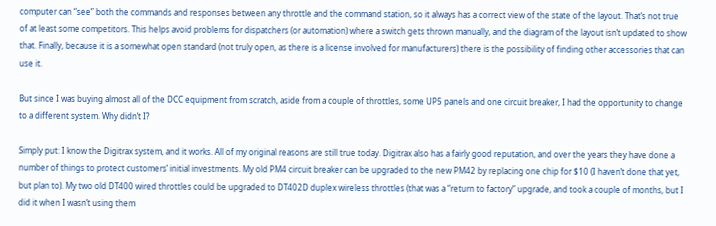computer can “see” both the commands and responses between any throttle and the command station, so it always has a correct view of the state of the layout. That’s not true of at least some competitors. This helps avoid problems for dispatchers (or automation) where a switch gets thrown manually, and the diagram of the layout isn’t updated to show that. Finally, because it is a somewhat open standard (not truly open, as there is a license involved for manufacturers) there is the possibility of finding other accessories that can use it.

But since I was buying almost all of the DCC equipment from scratch, aside from a couple of throttles, some UP5 panels and one circuit breaker, I had the opportunity to change to a different system. Why didn’t I?

Simply put: I know the Digitrax system, and it works. All of my original reasons are still true today. Digitrax also has a fairly good reputation, and over the years they have done a number of things to protect customers’ initial investments. My old PM4 circuit breaker can be upgraded to the new PM42 by replacing one chip for $10 (I haven’t done that yet, but plan to). My two old DT400 wired throttles could be upgraded to DT402D duplex wireless throttles (that was a “return to factory” upgrade, and took a couple of months, but I did it when I wasn’t using them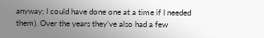anyway; I could have done one at a time if I needed them). Over the years they’ve also had a few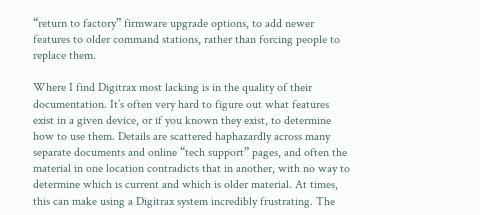“return to factory” firmware upgrade options, to add newer features to older command stations, rather than forcing people to replace them.

Where I find Digitrax most lacking is in the quality of their documentation. It’s often very hard to figure out what features exist in a given device, or if you known they exist, to determine how to use them. Details are scattered haphazardly across many separate documents and online “tech support” pages, and often the material in one location contradicts that in another, with no way to determine which is current and which is older material. At times, this can make using a Digitrax system incredibly frustrating. The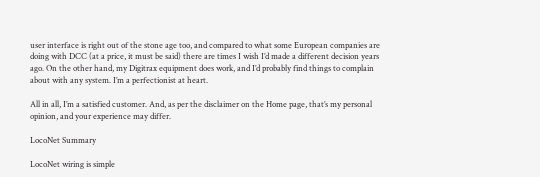user interface is right out of the stone age too, and compared to what some European companies are doing with DCC (at a price, it must be said) there are times I wish I’d made a different decision years ago. On the other hand, my Digitrax equipment does work, and I’d probably find things to complain about with any system. I’m a perfectionist at heart.

All in all, I’m a satisfied customer. And, as per the disclaimer on the Home page, that’s my personal opinion, and your experience may differ.

LocoNet Summary

LocoNet wiring is simple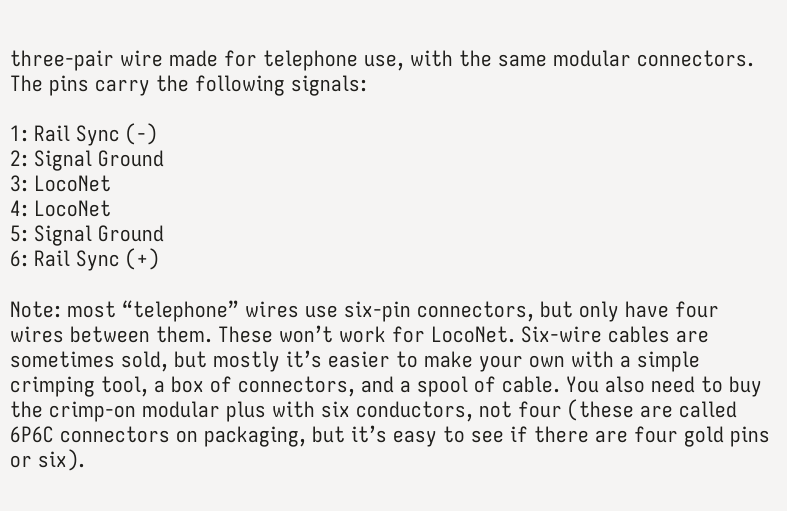three-pair wire made for telephone use, with the same modular connectors. The pins carry the following signals:

1: Rail Sync (-)
2: Signal Ground
3: LocoNet
4: LocoNet
5: Signal Ground
6: Rail Sync (+)

Note: most “telephone” wires use six-pin connectors, but only have four wires between them. These won’t work for LocoNet. Six-wire cables are sometimes sold, but mostly it’s easier to make your own with a simple crimping tool, a box of connectors, and a spool of cable. You also need to buy the crimp-on modular plus with six conductors, not four (these are called 6P6C connectors on packaging, but it’s easy to see if there are four gold pins or six).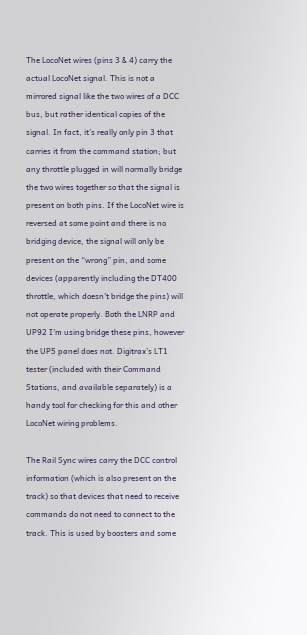The LocoNet wires (pins 3 & 4) carry the actual LocoNet signal. This is not a mirrored signal like the two wires of a DCC bus, but rather identical copies of the signal. In fact, it’s really only pin 3 that carries it from the command station; but any throttle plugged in will normally bridge the two wires together so that the signal is present on both pins. If the LocoNet wire is reversed at some point and there is no bridging device, the signal will only be present on the “wrong” pin, and some devices (apparently including the DT400 throttle, which doesn’t bridge the pins) will not operate properly. Both the LNRP and UP92 I’m using bridge these pins, however the UP5 panel does not. Digitrax’s LT1 tester (included with their Command Stations, and available separately) is a handy tool for checking for this and other LocoNet wiring problems.

The Rail Sync wires carry the DCC control information (which is also present on the track) so that devices that need to receive commands do not need to connect to the track. This is used by boosters and some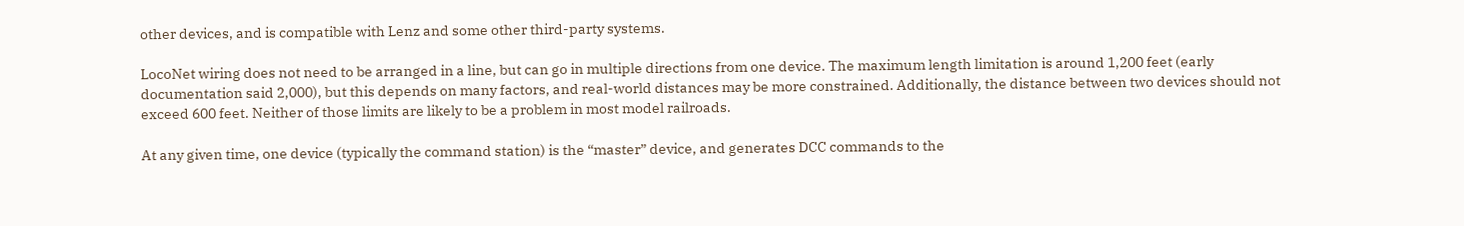other devices, and is compatible with Lenz and some other third-party systems.

LocoNet wiring does not need to be arranged in a line, but can go in multiple directions from one device. The maximum length limitation is around 1,200 feet (early documentation said 2,000), but this depends on many factors, and real-world distances may be more constrained. Additionally, the distance between two devices should not exceed 600 feet. Neither of those limits are likely to be a problem in most model railroads.

At any given time, one device (typically the command station) is the “master” device, and generates DCC commands to the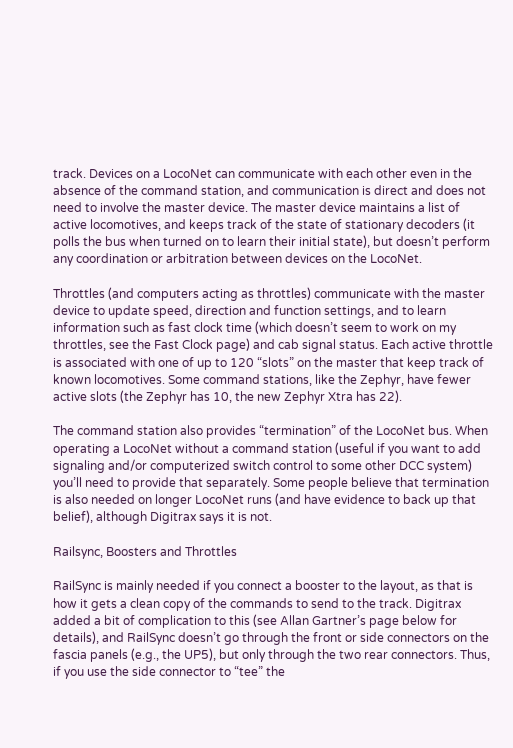track. Devices on a LocoNet can communicate with each other even in the absence of the command station, and communication is direct and does not need to involve the master device. The master device maintains a list of active locomotives, and keeps track of the state of stationary decoders (it polls the bus when turned on to learn their initial state), but doesn’t perform any coordination or arbitration between devices on the LocoNet.

Throttles (and computers acting as throttles) communicate with the master device to update speed, direction and function settings, and to learn information such as fast clock time (which doesn’t seem to work on my throttles, see the Fast Clock page) and cab signal status. Each active throttle is associated with one of up to 120 “slots” on the master that keep track of known locomotives. Some command stations, like the Zephyr, have fewer active slots (the Zephyr has 10, the new Zephyr Xtra has 22).

The command station also provides “termination” of the LocoNet bus. When operating a LocoNet without a command station (useful if you want to add signaling and/or computerized switch control to some other DCC system) you’ll need to provide that separately. Some people believe that termination is also needed on longer LocoNet runs (and have evidence to back up that belief), although Digitrax says it is not.

Railsync, Boosters and Throttles

RailSync is mainly needed if you connect a booster to the layout, as that is how it gets a clean copy of the commands to send to the track. Digitrax added a bit of complication to this (see Allan Gartner’s page below for details), and RailSync doesn’t go through the front or side connectors on the fascia panels (e.g., the UP5), but only through the two rear connectors. Thus, if you use the side connector to “tee” the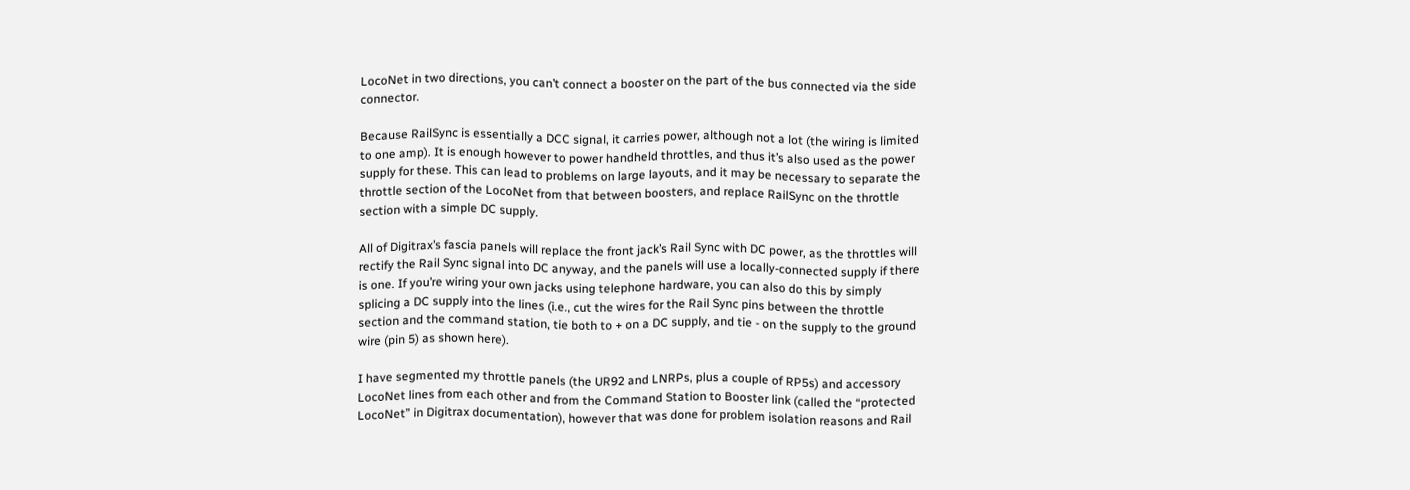LocoNet in two directions, you can’t connect a booster on the part of the bus connected via the side connector.

Because RailSync is essentially a DCC signal, it carries power, although not a lot (the wiring is limited to one amp). It is enough however to power handheld throttles, and thus it’s also used as the power supply for these. This can lead to problems on large layouts, and it may be necessary to separate the throttle section of the LocoNet from that between boosters, and replace RailSync on the throttle section with a simple DC supply.

All of Digitrax’s fascia panels will replace the front jack’s Rail Sync with DC power, as the throttles will rectify the Rail Sync signal into DC anyway, and the panels will use a locally-connected supply if there is one. If you’re wiring your own jacks using telephone hardware, you can also do this by simply splicing a DC supply into the lines (i.e., cut the wires for the Rail Sync pins between the throttle section and the command station, tie both to + on a DC supply, and tie - on the supply to the ground wire (pin 5) as shown here).

I have segmented my throttle panels (the UR92 and LNRPs, plus a couple of RP5s) and accessory LocoNet lines from each other and from the Command Station to Booster link (called the “protected LocoNet” in Digitrax documentation), however that was done for problem isolation reasons and Rail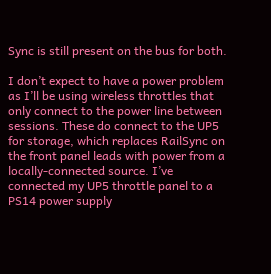Sync is still present on the bus for both.

I don’t expect to have a power problem as I’ll be using wireless throttles that only connect to the power line between sessions. These do connect to the UP5 for storage, which replaces RailSync on the front panel leads with power from a locally-connected source. I’ve connected my UP5 throttle panel to a PS14 power supply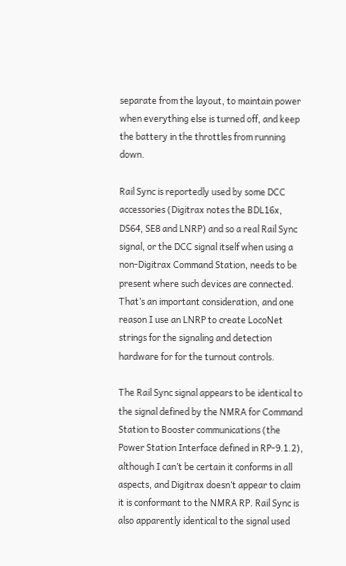separate from the layout, to maintain power when everything else is turned off, and keep the battery in the throttles from running down.

Rail Sync is reportedly used by some DCC accessories (Digitrax notes the BDL16x, DS64, SE8 and LNRP) and so a real Rail Sync signal, or the DCC signal itself when using a non-Digitrax Command Station, needs to be present where such devices are connected. That’s an important consideration, and one reason I use an LNRP to create LocoNet strings for the signaling and detection hardware for for the turnout controls.

The Rail Sync signal appears to be identical to the signal defined by the NMRA for Command Station to Booster communications (the Power Station Interface defined in RP-9.1.2), although I can’t be certain it conforms in all aspects, and Digitrax doesn’t appear to claim it is conformant to the NMRA RP. Rail Sync is also apparently identical to the signal used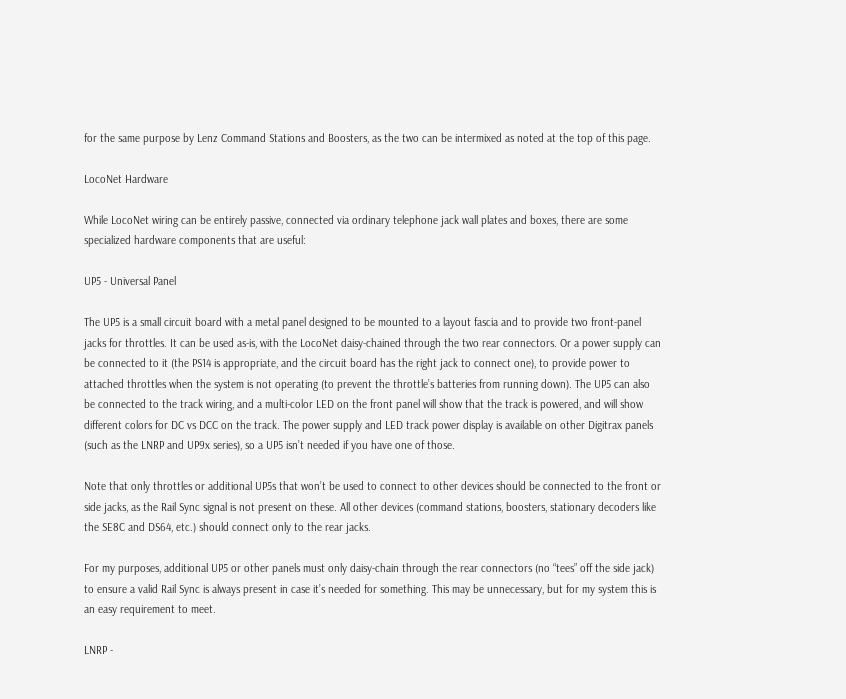for the same purpose by Lenz Command Stations and Boosters, as the two can be intermixed as noted at the top of this page.

LocoNet Hardware

While LocoNet wiring can be entirely passive, connected via ordinary telephone jack wall plates and boxes, there are some specialized hardware components that are useful:

UP5 - Universal Panel

The UP5 is a small circuit board with a metal panel designed to be mounted to a layout fascia and to provide two front-panel jacks for throttles. It can be used as-is, with the LocoNet daisy-chained through the two rear connectors. Or a power supply can be connected to it (the PS14 is appropriate, and the circuit board has the right jack to connect one), to provide power to attached throttles when the system is not operating (to prevent the throttle’s batteries from running down). The UP5 can also be connected to the track wiring, and a multi-color LED on the front panel will show that the track is powered, and will show different colors for DC vs DCC on the track. The power supply and LED track power display is available on other Digitrax panels (such as the LNRP and UP9x series), so a UP5 isn’t needed if you have one of those.

Note that only throttles or additional UP5s that won’t be used to connect to other devices should be connected to the front or side jacks, as the Rail Sync signal is not present on these. All other devices (command stations, boosters, stationary decoders like the SE8C and DS64, etc.) should connect only to the rear jacks.

For my purposes, additional UP5 or other panels must only daisy-chain through the rear connectors (no “tees” off the side jack) to ensure a valid Rail Sync is always present in case it’s needed for something. This may be unnecessary, but for my system this is an easy requirement to meet.

LNRP -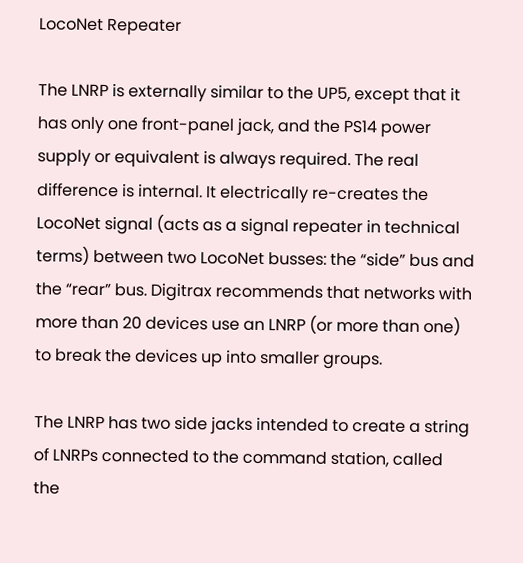LocoNet Repeater

The LNRP is externally similar to the UP5, except that it has only one front-panel jack, and the PS14 power supply or equivalent is always required. The real difference is internal. It electrically re-creates the LocoNet signal (acts as a signal repeater in technical terms) between two LocoNet busses: the “side” bus and the “rear” bus. Digitrax recommends that networks with more than 20 devices use an LNRP (or more than one) to break the devices up into smaller groups.

The LNRP has two side jacks intended to create a string of LNRPs connected to the command station, called the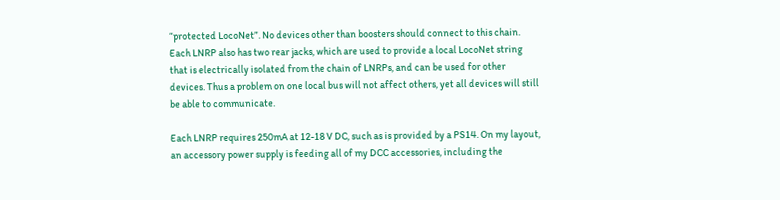“protected LocoNet”. No devices other than boosters should connect to this chain. Each LNRP also has two rear jacks, which are used to provide a local LocoNet string that is electrically isolated from the chain of LNRPs, and can be used for other devices. Thus a problem on one local bus will not affect others, yet all devices will still be able to communicate.

Each LNRP requires 250mA at 12-18 V DC, such as is provided by a PS14. On my layout, an accessory power supply is feeding all of my DCC accessories, including the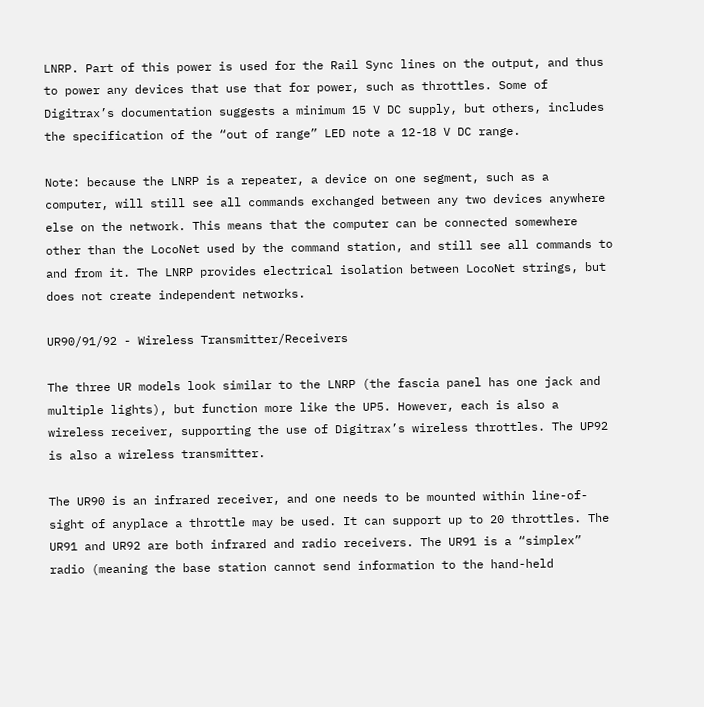LNRP. Part of this power is used for the Rail Sync lines on the output, and thus to power any devices that use that for power, such as throttles. Some of Digitrax’s documentation suggests a minimum 15 V DC supply, but others, includes the specification of the “out of range” LED note a 12-18 V DC range.

Note: because the LNRP is a repeater, a device on one segment, such as a computer, will still see all commands exchanged between any two devices anywhere else on the network. This means that the computer can be connected somewhere other than the LocoNet used by the command station, and still see all commands to and from it. The LNRP provides electrical isolation between LocoNet strings, but does not create independent networks.

UR90/91/92 - Wireless Transmitter/Receivers

The three UR models look similar to the LNRP (the fascia panel has one jack and multiple lights), but function more like the UP5. However, each is also a wireless receiver, supporting the use of Digitrax’s wireless throttles. The UP92 is also a wireless transmitter.

The UR90 is an infrared receiver, and one needs to be mounted within line-of-sight of anyplace a throttle may be used. It can support up to 20 throttles. The UR91 and UR92 are both infrared and radio receivers. The UR91 is a “simplex” radio (meaning the base station cannot send information to the hand-held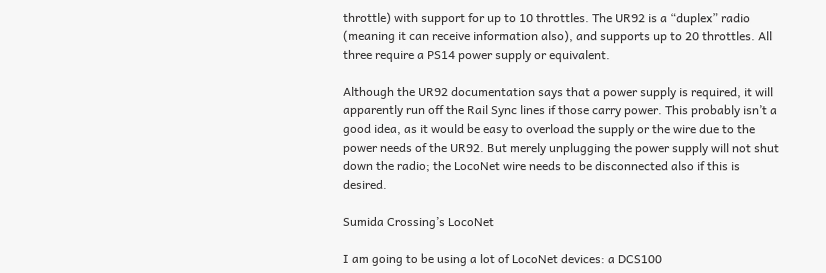throttle) with support for up to 10 throttles. The UR92 is a “duplex” radio (meaning it can receive information also), and supports up to 20 throttles. All three require a PS14 power supply or equivalent.

Although the UR92 documentation says that a power supply is required, it will apparently run off the Rail Sync lines if those carry power. This probably isn’t a good idea, as it would be easy to overload the supply or the wire due to the power needs of the UR92. But merely unplugging the power supply will not shut down the radio; the LocoNet wire needs to be disconnected also if this is desired.

Sumida Crossing’s LocoNet

I am going to be using a lot of LocoNet devices: a DCS100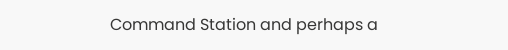Command Station and perhaps a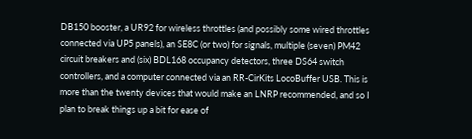DB150 booster, a UR92 for wireless throttles (and possibly some wired throttles connected via UP5 panels), an SE8C (or two) for signals, multiple (seven) PM42 circuit breakers and (six) BDL168 occupancy detectors, three DS64 switch controllers, and a computer connected via an RR-CirKits LocoBuffer USB. This is more than the twenty devices that would make an LNRP recommended, and so I plan to break things up a bit for ease of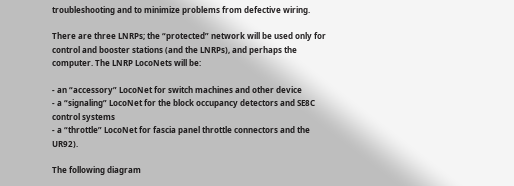troubleshooting and to minimize problems from defective wiring.

There are three LNRPs; the “protected” network will be used only for control and booster stations (and the LNRPs), and perhaps the computer. The LNRP LocoNets will be:

- an “accessory” LocoNet for switch machines and other device
- a “signaling” LocoNet for the block occupancy detectors and SE8C control systems
- a “throttle” LocoNet for fascia panel throttle connectors and the UR92).

The following diagram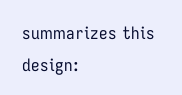summarizes this design: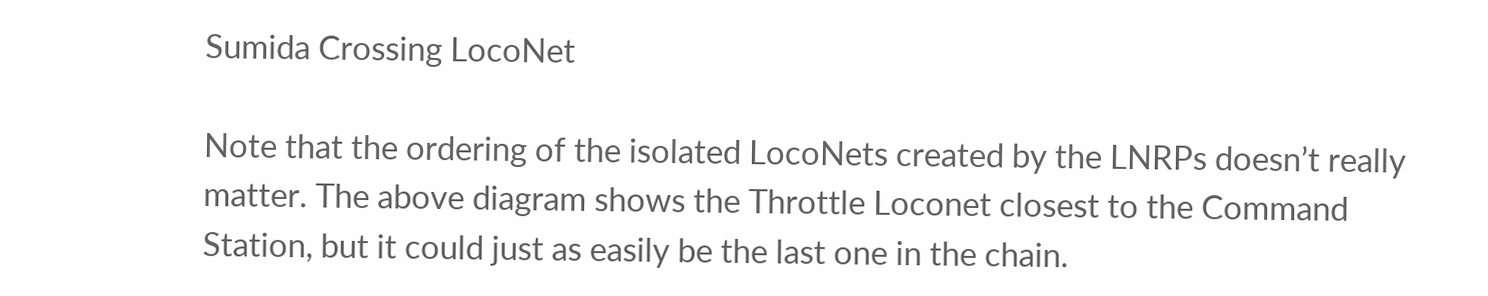Sumida Crossing LocoNet

Note that the ordering of the isolated LocoNets created by the LNRPs doesn’t really matter. The above diagram shows the Throttle Loconet closest to the Command Station, but it could just as easily be the last one in the chain.